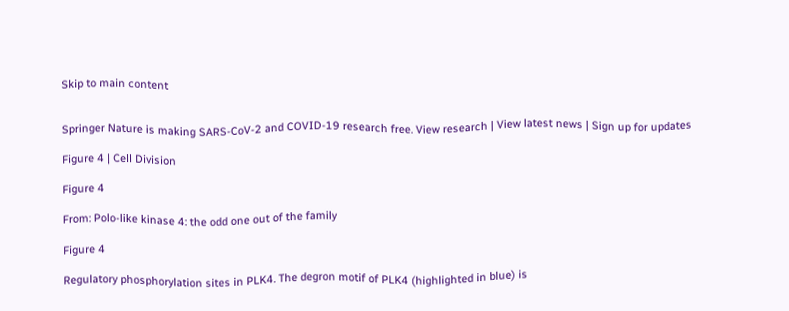Skip to main content


Springer Nature is making SARS-CoV-2 and COVID-19 research free. View research | View latest news | Sign up for updates

Figure 4 | Cell Division

Figure 4

From: Polo-like kinase 4: the odd one out of the family

Figure 4

Regulatory phosphorylation sites in PLK4. The degron motif of PLK4 (highlighted in blue) is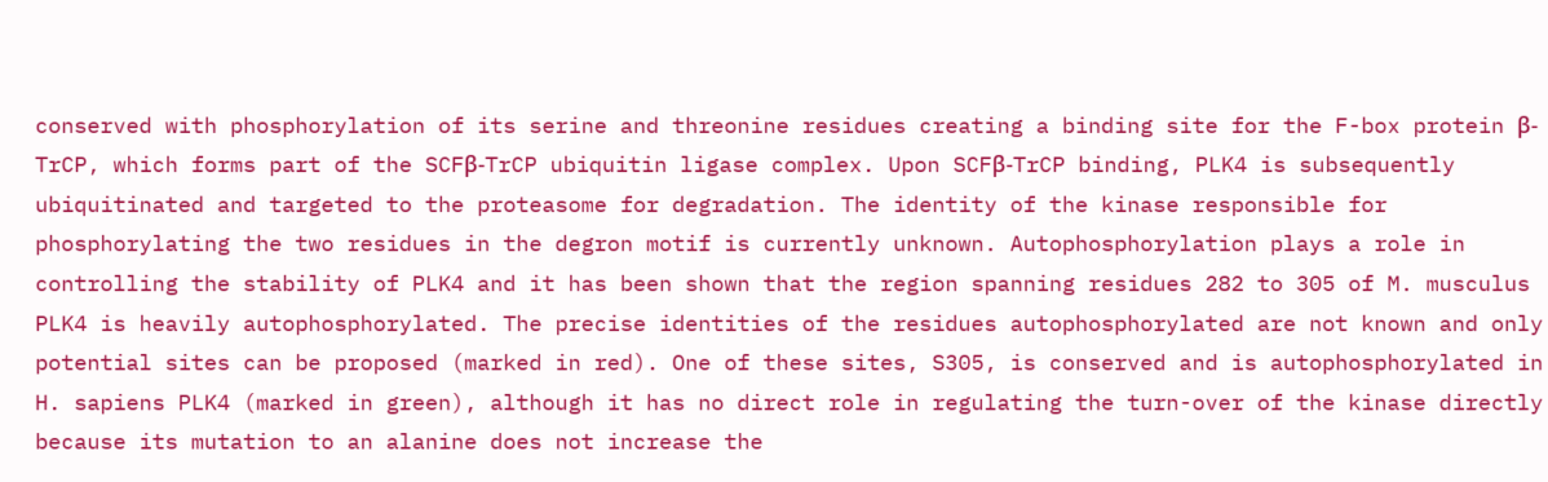conserved with phosphorylation of its serine and threonine residues creating a binding site for the F-box protein β-TrCP, which forms part of the SCFβ-TrCP ubiquitin ligase complex. Upon SCFβ-TrCP binding, PLK4 is subsequently ubiquitinated and targeted to the proteasome for degradation. The identity of the kinase responsible for phosphorylating the two residues in the degron motif is currently unknown. Autophosphorylation plays a role in controlling the stability of PLK4 and it has been shown that the region spanning residues 282 to 305 of M. musculus PLK4 is heavily autophosphorylated. The precise identities of the residues autophosphorylated are not known and only potential sites can be proposed (marked in red). One of these sites, S305, is conserved and is autophosphorylated in H. sapiens PLK4 (marked in green), although it has no direct role in regulating the turn-over of the kinase directly because its mutation to an alanine does not increase the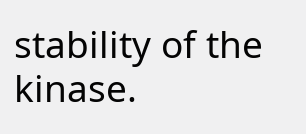stability of the kinase.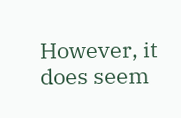However, it does seem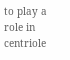to play a role in centriole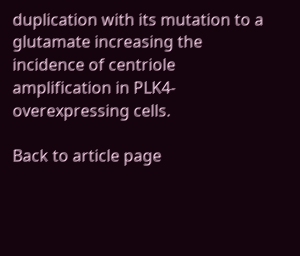duplication with its mutation to a glutamate increasing the incidence of centriole amplification in PLK4-overexpressing cells.

Back to article page